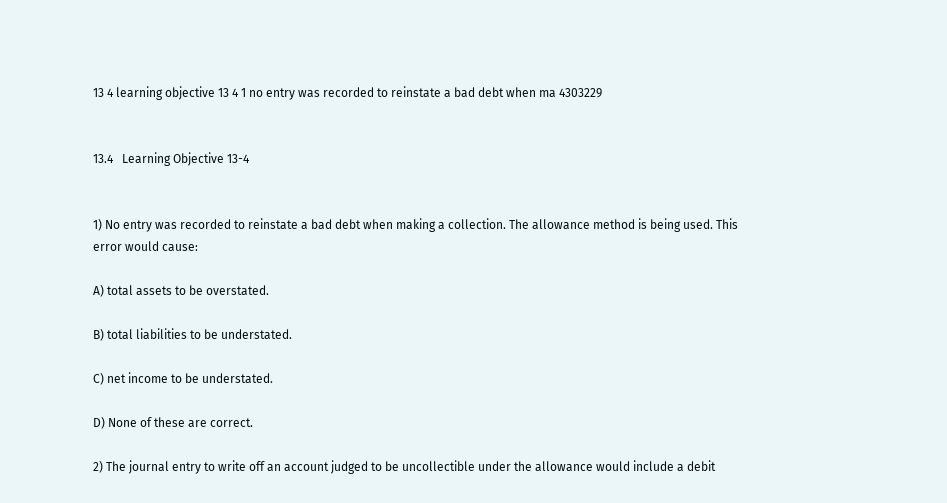13 4 learning objective 13 4 1 no entry was recorded to reinstate a bad debt when ma 4303229


13.4   Learning Objective 13-4


1) No entry was recorded to reinstate a bad debt when making a collection. The allowance method is being used. This error would cause:

A) total assets to be overstated.

B) total liabilities to be understated.

C) net income to be understated.

D) None of these are correct.

2) The journal entry to write off an account judged to be uncollectible under the allowance would include a debit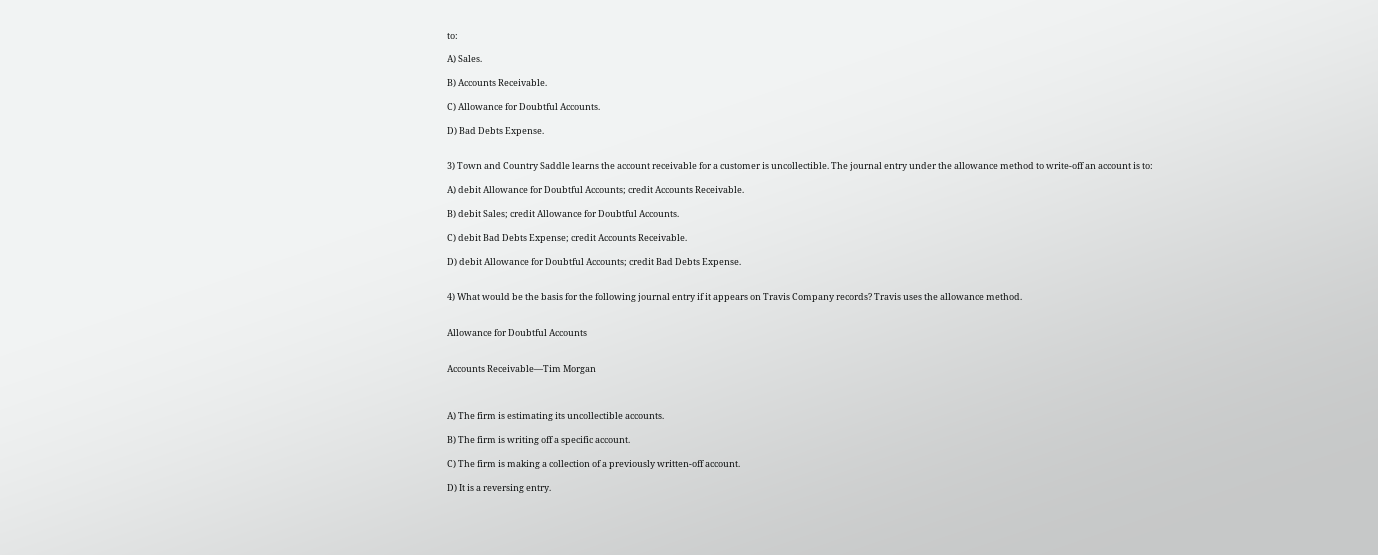to:

A) Sales.

B) Accounts Receivable.

C) Allowance for Doubtful Accounts.

D) Bad Debts Expense.


3) Town and Country Saddle learns the account receivable for a customer is uncollectible. The journal entry under the allowance method to write-off an account is to:

A) debit Allowance for Doubtful Accounts; credit Accounts Receivable.

B) debit Sales; credit Allowance for Doubtful Accounts.

C) debit Bad Debts Expense; credit Accounts Receivable.

D) debit Allowance for Doubtful Accounts; credit Bad Debts Expense.


4) What would be the basis for the following journal entry if it appears on Travis Company records? Travis uses the allowance method.


Allowance for Doubtful Accounts


Accounts Receivable—Tim Morgan



A) The firm is estimating its uncollectible accounts.

B) The firm is writing off a specific account.

C) The firm is making a collection of a previously written-off account.

D) It is a reversing entry.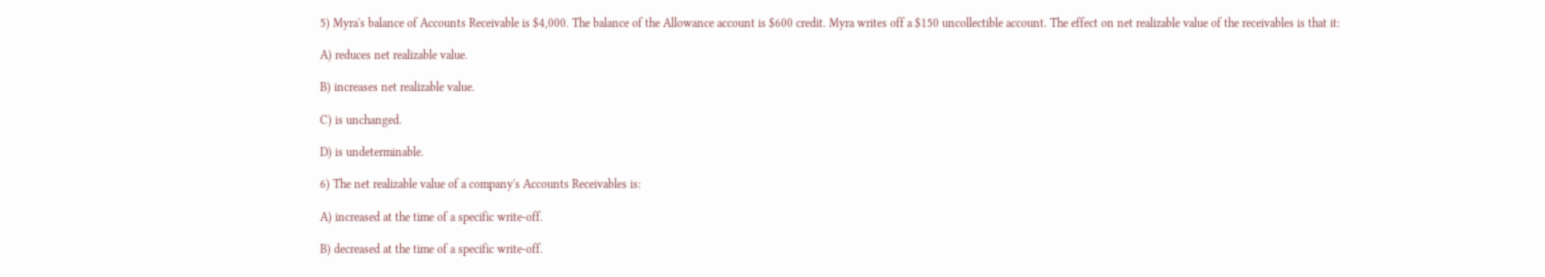5) Myra's balance of Accounts Receivable is $4,000. The balance of the Allowance account is $600 credit. Myra writes off a $150 uncollectible account. The effect on net realizable value of the receivables is that it:

A) reduces net realizable value.

B) increases net realizable value.

C) is unchanged.

D) is undeterminable.

6) The net realizable value of a company's Accounts Receivables is:

A) increased at the time of a specific write-off.

B) decreased at the time of a specific write-off.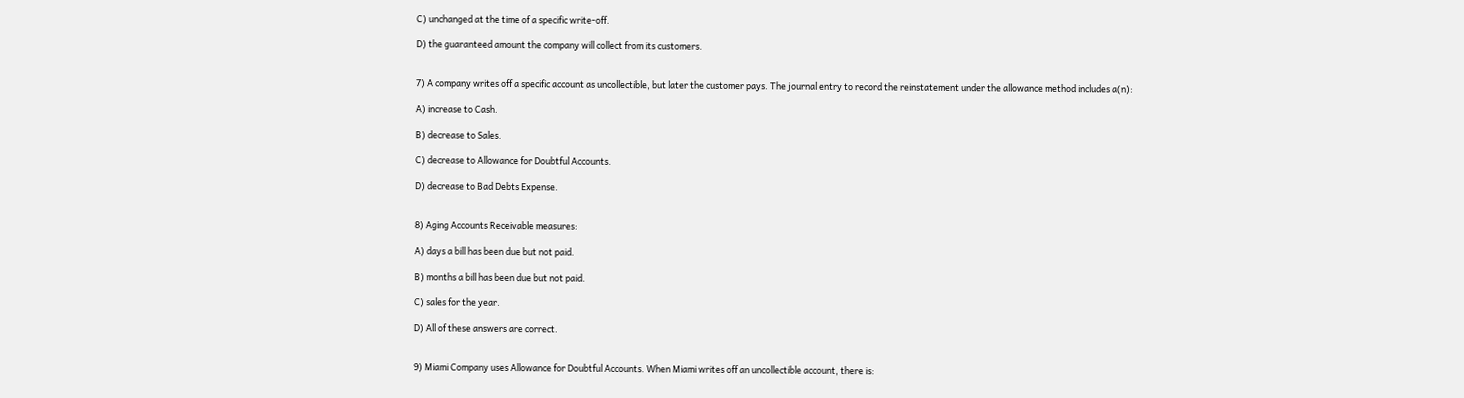C) unchanged at the time of a specific write-off.

D) the guaranteed amount the company will collect from its customers.


7) A company writes off a specific account as uncollectible, but later the customer pays. The journal entry to record the reinstatement under the allowance method includes a(n):

A) increase to Cash.

B) decrease to Sales.

C) decrease to Allowance for Doubtful Accounts.

D) decrease to Bad Debts Expense.


8) Aging Accounts Receivable measures:

A) days a bill has been due but not paid.

B) months a bill has been due but not paid.

C) sales for the year.

D) All of these answers are correct.


9) Miami Company uses Allowance for Doubtful Accounts. When Miami writes off an uncollectible account, there is: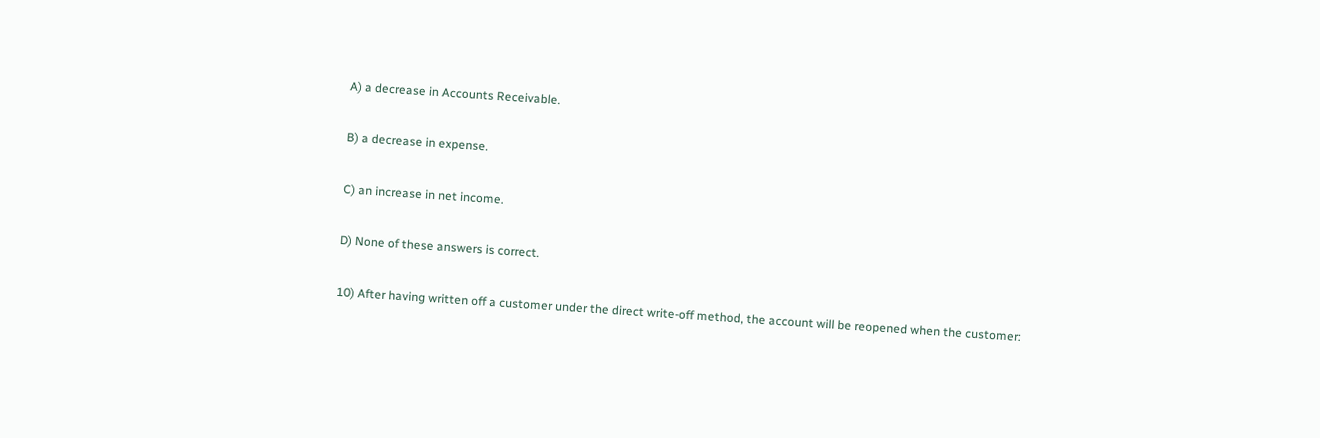A) a decrease in Accounts Receivable.

B) a decrease in expense.

C) an increase in net income.

D) None of these answers is correct.

10) After having written off a customer under the direct write-off method, the account will be reopened when the customer: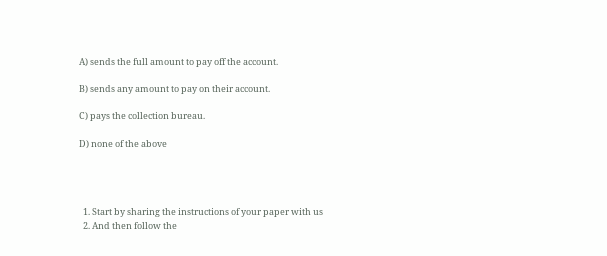A) sends the full amount to pay off the account.

B) sends any amount to pay on their account.

C) pays the collection bureau.

D) none of the above




  1. Start by sharing the instructions of your paper with us
  2. And then follow the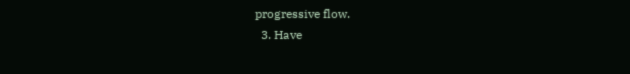progressive flow.
  3. Have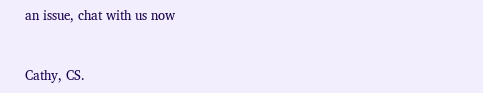an issue, chat with us now


Cathy, CS.